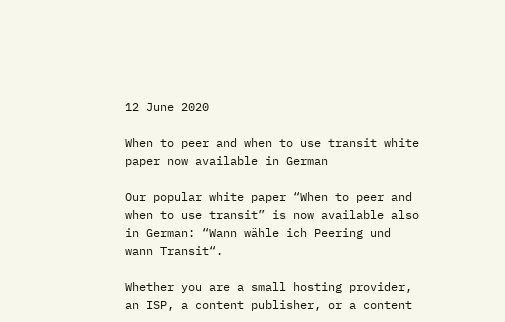12 June 2020

When to peer and when to use transit white paper now available in German

Our popular white paper “When to peer and when to use transit” is now available also in German: “Wann wähle ich Peering und wann Transit“.

Whether you are a small hosting provider, an ISP, a content publisher, or a content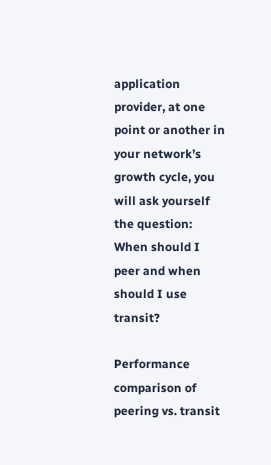application provider, at one point or another in your network’s growth cycle, you will ask yourself the question: When should I peer and when should I use transit?

Performance comparison of peering vs. transit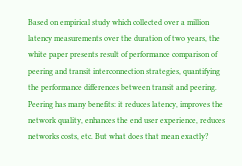Based on empirical study which collected over a million latency measurements over the duration of two years, the white paper presents result of performance comparison of peering and transit interconnection strategies, quantifying the performance differences between transit and peering.
Peering has many benefits: it reduces latency, improves the network quality, enhances the end user experience, reduces networks costs, etc. But what does that mean exactly?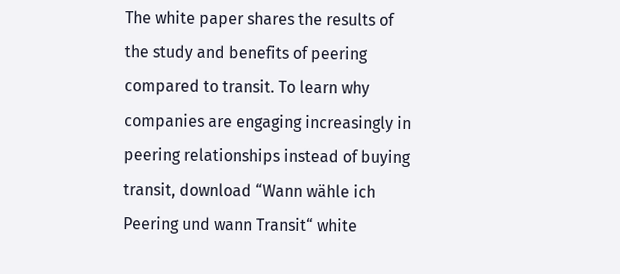The white paper shares the results of the study and benefits of peering compared to transit. To learn why companies are engaging increasingly in peering relationships instead of buying transit, download “Wann wähle ich Peering und wann Transit“ white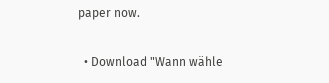paper now.

  • Download "Wann wähle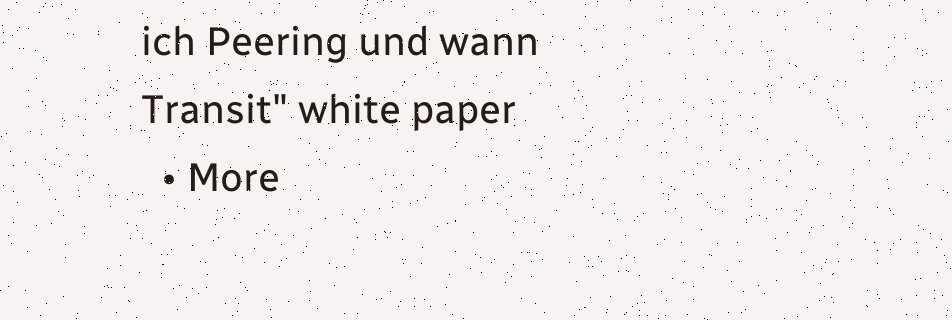ich Peering und wann Transit" white paper
  • More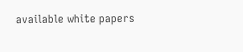available white papers